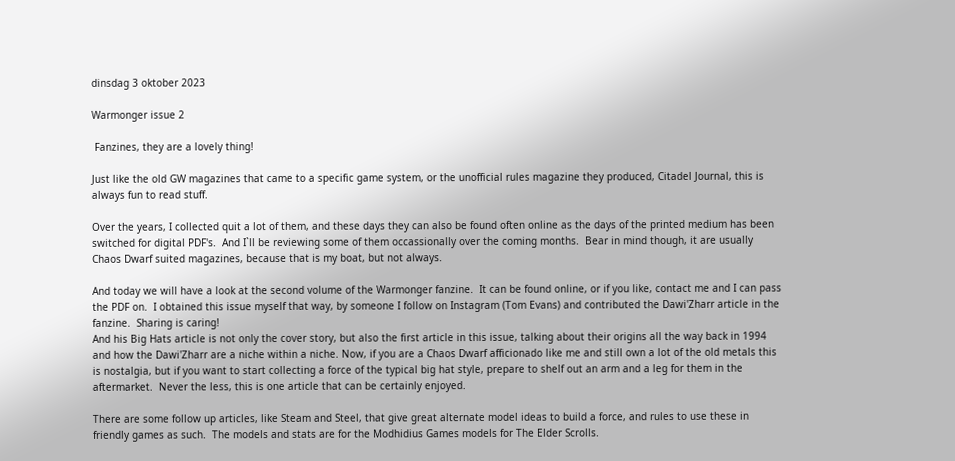dinsdag 3 oktober 2023

Warmonger issue 2

 Fanzines, they are a lovely thing!

Just like the old GW magazines that came to a specific game system, or the unofficial rules magazine they produced, Citadel Journal, this is always fun to read stuff.

Over the years, I collected quit a lot of them, and these days they can also be found often online as the days of the printed medium has been switched for digital PDF's.  And I`ll be reviewing some of them occassionally over the coming months.  Bear in mind though, it are usually Chaos Dwarf suited magazines, because that is my boat, but not always.

And today we will have a look at the second volume of the Warmonger fanzine.  It can be found online, or if you like, contact me and I can pass the PDF on.  I obtained this issue myself that way, by someone I follow on Instagram (Tom Evans) and contributed the Dawi'Zharr article in the fanzine.  Sharing is caring!
And his Big Hats article is not only the cover story, but also the first article in this issue, talking about their origins all the way back in 1994 and how the Dawi'Zharr are a niche within a niche. Now, if you are a Chaos Dwarf afficionado like me and still own a lot of the old metals this is nostalgia, but if you want to start collecting a force of the typical big hat style, prepare to shelf out an arm and a leg for them in the aftermarket.  Never the less, this is one article that can be certainly enjoyed.

There are some follow up articles, like Steam and Steel, that give great alternate model ideas to build a force, and rules to use these in friendly games as such.  The models and stats are for the Modhidius Games models for The Elder Scrolls.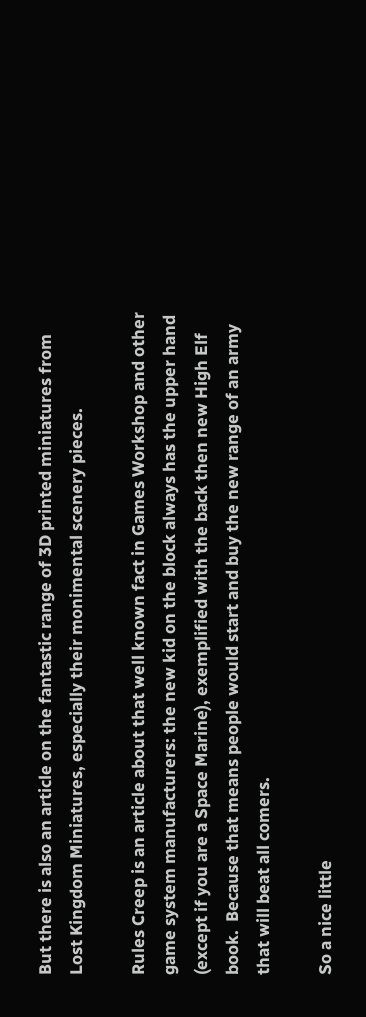But there is also an article on the fantastic range of 3D printed miniatures from Lost Kingdom Miniatures, especially their monimental scenery pieces.

Rules Creep is an article about that well known fact in Games Workshop and other game system manufacturers: the new kid on the block always has the upper hand (except if you are a Space Marine), exemplified with the back then new High Elf book.  Because that means people would start and buy the new range of an army that will beat all comers.

So a nice little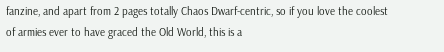fanzine, and apart from 2 pages totally Chaos Dwarf-centric, so if you love the coolest of armies ever to have graced the Old World, this is a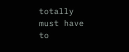totally must have to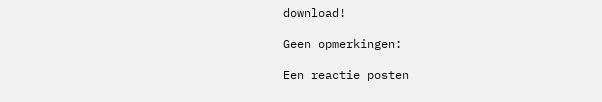download!

Geen opmerkingen:

Een reactie posten